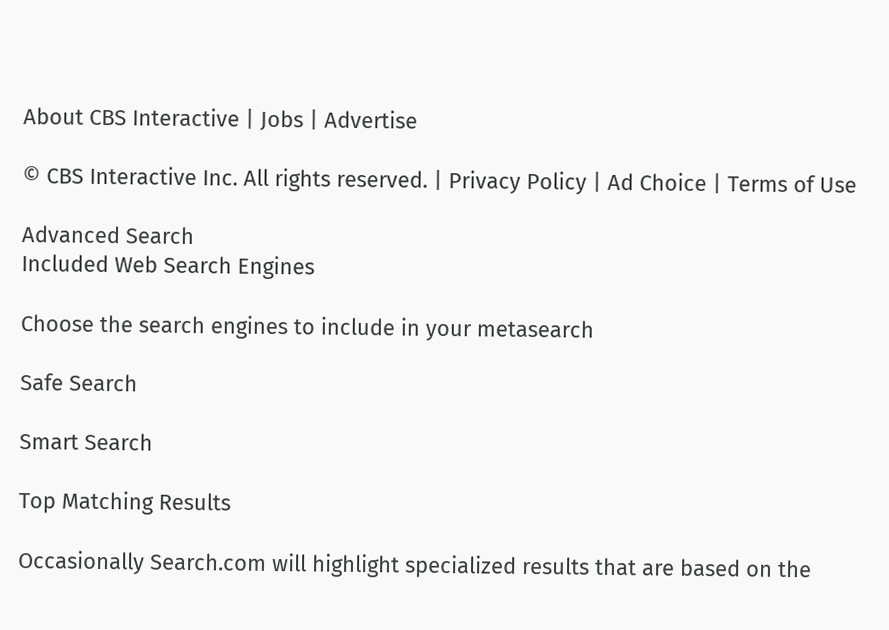About CBS Interactive | Jobs | Advertise

© CBS Interactive Inc. All rights reserved. | Privacy Policy | Ad Choice | Terms of Use

Advanced Search
Included Web Search Engines

Choose the search engines to include in your metasearch

Safe Search

Smart Search

Top Matching Results

Occasionally Search.com will highlight specialized results that are based on the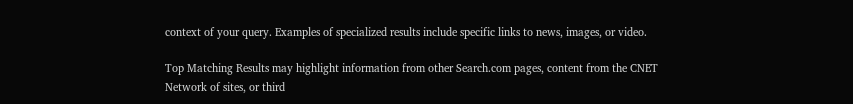context of your query. Examples of specialized results include specific links to news, images, or video.

Top Matching Results may highlight information from other Search.com pages, content from the CNET Network of sites, or third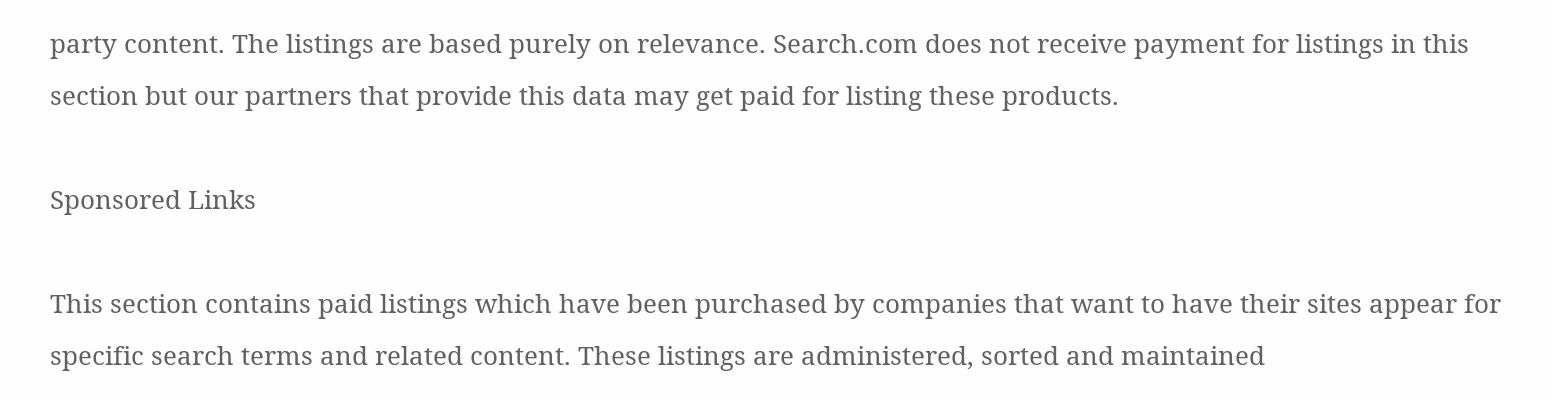party content. The listings are based purely on relevance. Search.com does not receive payment for listings in this section but our partners that provide this data may get paid for listing these products.

Sponsored Links

This section contains paid listings which have been purchased by companies that want to have their sites appear for specific search terms and related content. These listings are administered, sorted and maintained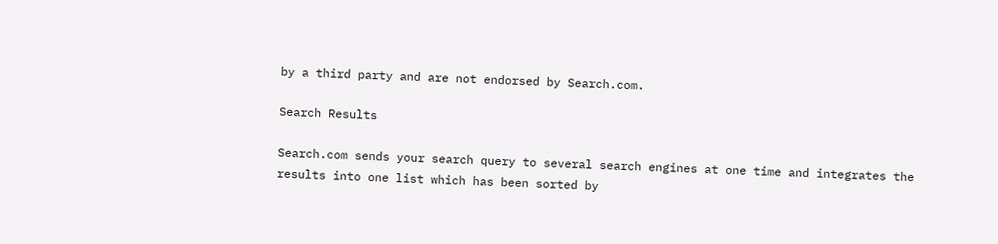by a third party and are not endorsed by Search.com.

Search Results

Search.com sends your search query to several search engines at one time and integrates the results into one list which has been sorted by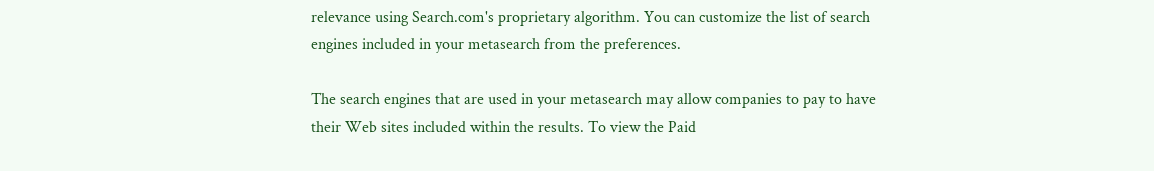relevance using Search.com's proprietary algorithm. You can customize the list of search engines included in your metasearch from the preferences.

The search engines that are used in your metasearch may allow companies to pay to have their Web sites included within the results. To view the Paid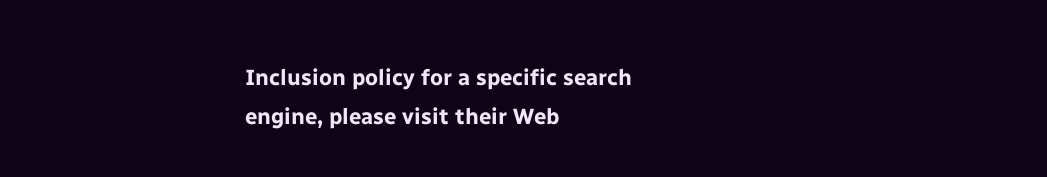Inclusion policy for a specific search engine, please visit their Web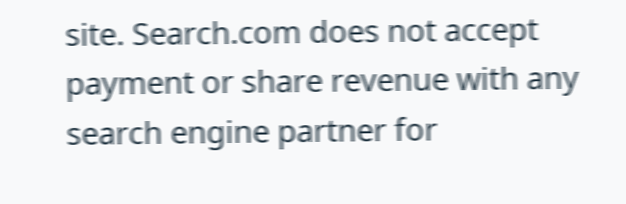site. Search.com does not accept payment or share revenue with any search engine partner for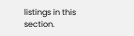listings in this section.